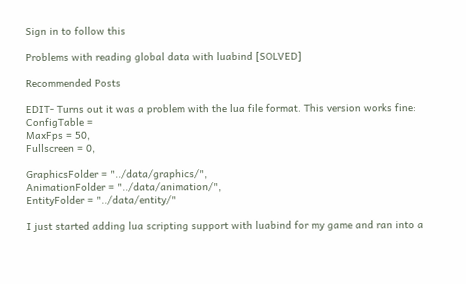Sign in to follow this

Problems with reading global data with luabind [SOLVED]

Recommended Posts

EDIT- Turns out it was a problem with the lua file format. This version works fine:
ConfigTable =
MaxFps = 50,
Fullscreen = 0,

GraphicsFolder = "../data/graphics/",
AnimationFolder = "../data/animation/",
EntityFolder = "../data/entity/"

I just started adding lua scripting support with luabind for my game and ran into a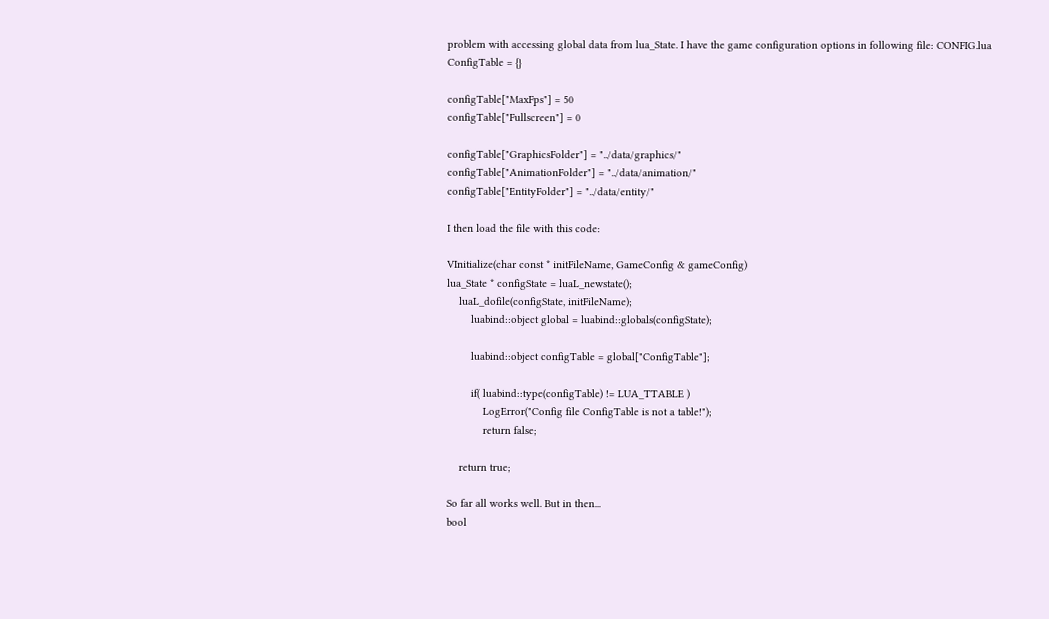problem with accessing global data from lua_State. I have the game configuration options in following file: CONFIG.lua
ConfigTable = {}

configTable["MaxFps"] = 50
configTable["Fullscreen"] = 0

configTable["GraphicsFolder"] = "../data/graphics/"
configTable["AnimationFolder"] = "../data/animation/"
configTable["EntityFolder"] = "../data/entity/"

I then load the file with this code:

VInitialize(char const * initFileName, GameConfig & gameConfig)
lua_State * configState = luaL_newstate();
    luaL_dofile(configState, initFileName);
        luabind::object global = luabind::globals(configState);

        luabind::object configTable = global["ConfigTable"];

        if( luabind::type(configTable) != LUA_TTABLE )
            LogError("Config file ConfigTable is not a table!");
            return false;

    return true;

So far all works well. But in then...
bool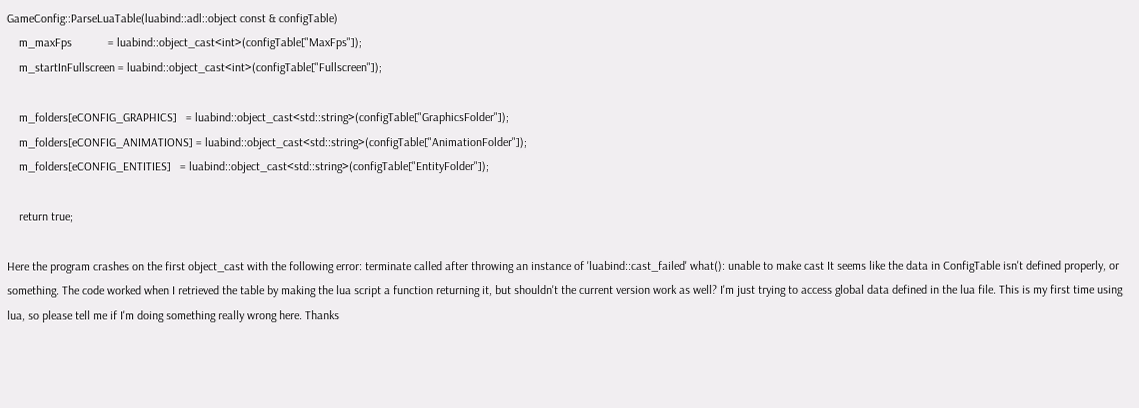GameConfig::ParseLuaTable(luabind::adl::object const & configTable)
    m_maxFps            = luabind::object_cast<int>(configTable["MaxFps"]);
    m_startInFullscreen = luabind::object_cast<int>(configTable["Fullscreen"]);

    m_folders[eCONFIG_GRAPHICS]   = luabind::object_cast<std::string>(configTable["GraphicsFolder"]);
    m_folders[eCONFIG_ANIMATIONS] = luabind::object_cast<std::string>(configTable["AnimationFolder"]);
    m_folders[eCONFIG_ENTITIES]   = luabind::object_cast<std::string>(configTable["EntityFolder"]);

    return true;

Here the program crashes on the first object_cast with the following error: terminate called after throwing an instance of 'luabind::cast_failed' what(): unable to make cast It seems like the data in ConfigTable isn't defined properly, or something. The code worked when I retrieved the table by making the lua script a function returning it, but shouldn't the current version work as well? I'm just trying to access global data defined in the lua file. This is my first time using lua, so please tell me if I'm doing something really wrong here. Thanks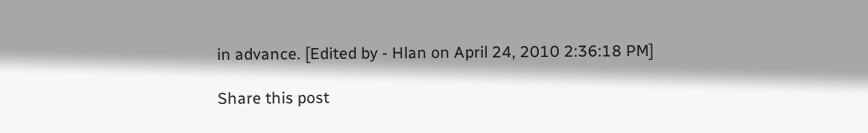in advance. [Edited by - Hlan on April 24, 2010 2:36:18 PM]

Share this post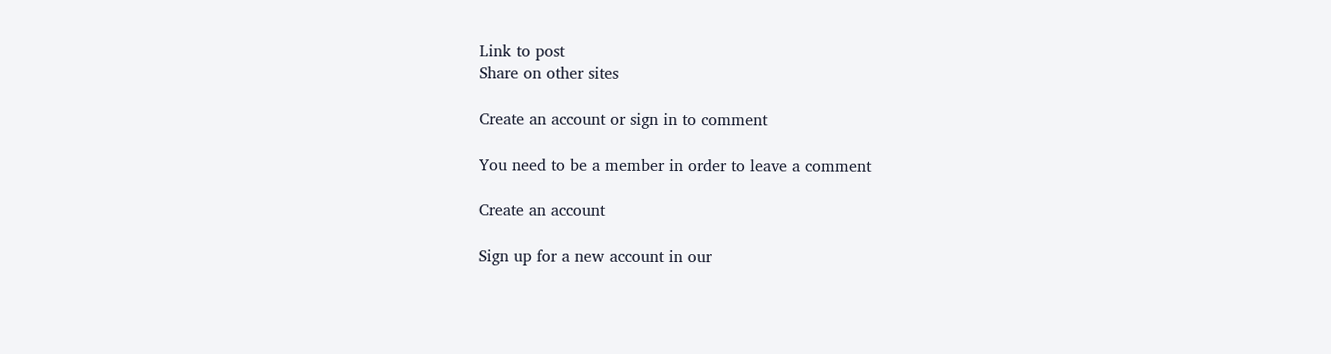Link to post
Share on other sites

Create an account or sign in to comment

You need to be a member in order to leave a comment

Create an account

Sign up for a new account in our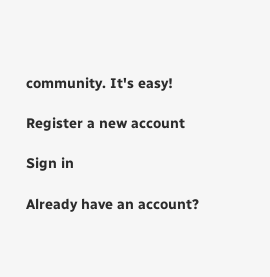community. It's easy!

Register a new account

Sign in

Already have an account?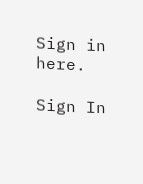Sign in here.

Sign In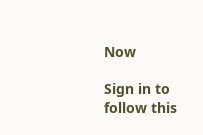Now

Sign in to follow this